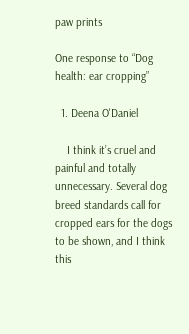paw prints

One response to “Dog health: ear cropping”

  1. Deena O'Daniel

    I think it’s cruel and painful and totally unnecessary. Several dog breed standards call for cropped ears for the dogs to be shown, and I think this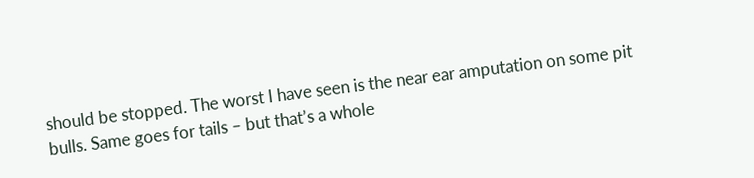should be stopped. The worst I have seen is the near ear amputation on some pit bulls. Same goes for tails – but that’s a whole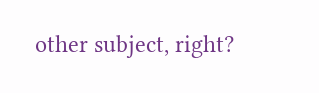other subject, right?